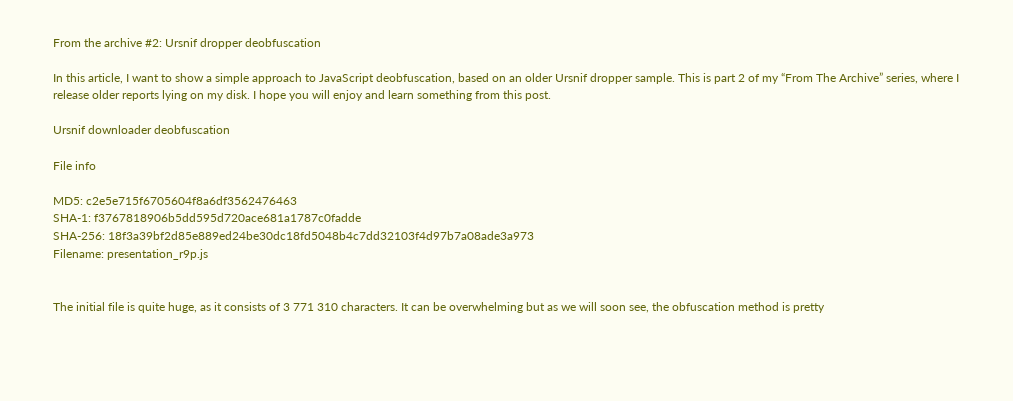From the archive #2: Ursnif dropper deobfuscation

In this article, I want to show a simple approach to JavaScript deobfuscation, based on an older Ursnif dropper sample. This is part 2 of my “From The Archive” series, where I release older reports lying on my disk. I hope you will enjoy and learn something from this post.

Ursnif downloader deobfuscation

File info

MD5: c2e5e715f6705604f8a6df3562476463
SHA-1: f3767818906b5dd595d720ace681a1787c0fadde
SHA-256: 18f3a39bf2d85e889ed24be30dc18fd5048b4c7dd32103f4d97b7a08ade3a973
Filename: presentation_r9p.js


The initial file is quite huge, as it consists of 3 771 310 characters. It can be overwhelming but as we will soon see, the obfuscation method is pretty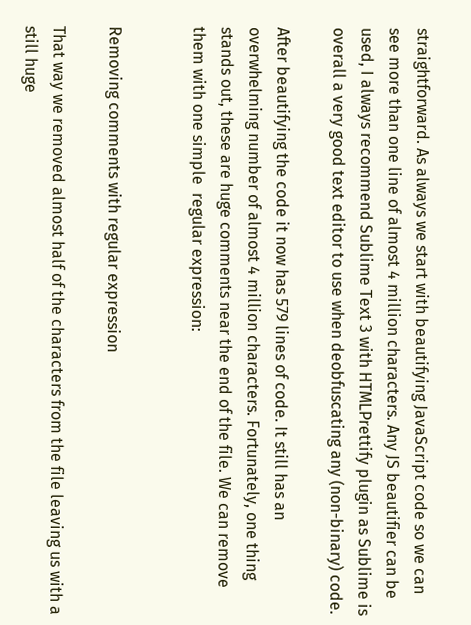straightforward. As always we start with beautifying JavaScript code so we can see more than one line of almost 4 million characters. Any JS beautifier can be used, I always recommend Sublime Text 3 with HTMLPrettify plugin as Sublime is overall a very good text editor to use when deobfuscating any (non-binary) code.

After beautifying the code it now has 579 lines of code. It still has an overwhelming number of almost 4 million characters. Fortunately, one thing stands out, these are huge comments near the end of the file. We can remove them with one simple  regular expression:


Removing comments with regular expression

That way we removed almost half of the characters from the file leaving us with a still huge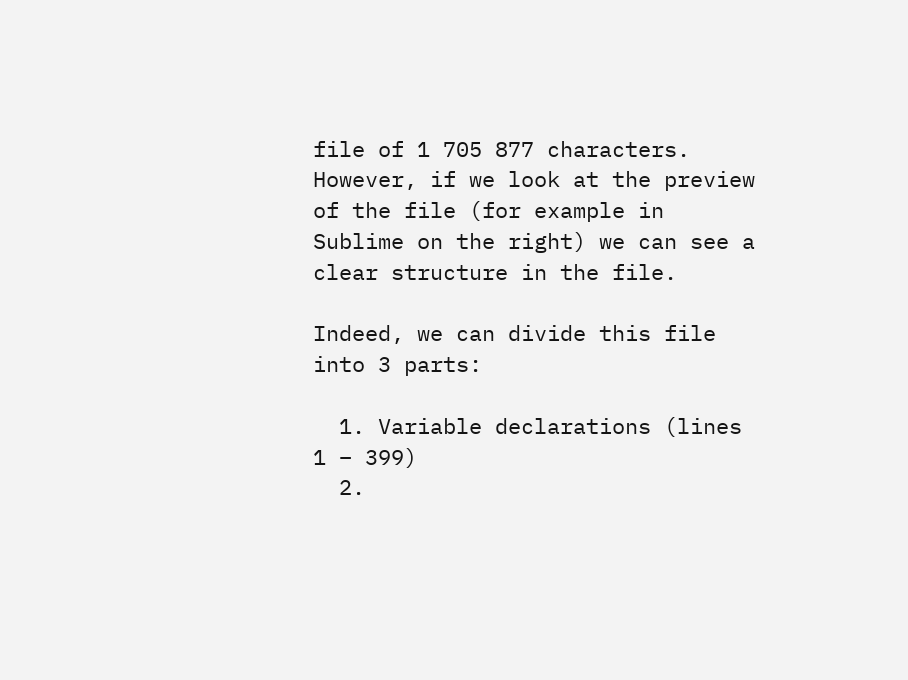file of 1 705 877 characters. However, if we look at the preview of the file (for example in Sublime on the right) we can see a clear structure in the file.

Indeed, we can divide this file into 3 parts:

  1. Variable declarations (lines 1 – 399)
  2.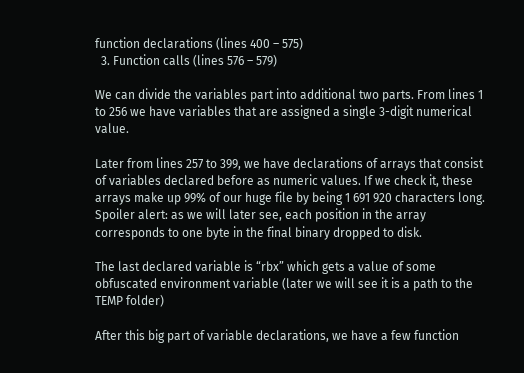function declarations (lines 400 – 575)
  3. Function calls (lines 576 – 579)

We can divide the variables part into additional two parts. From lines 1 to 256 we have variables that are assigned a single 3-digit numerical value.

Later from lines 257 to 399, we have declarations of arrays that consist of variables declared before as numeric values. If we check it, these arrays make up 99% of our huge file by being 1 691 920 characters long. Spoiler alert: as we will later see, each position in the array corresponds to one byte in the final binary dropped to disk.

The last declared variable is “rbx” which gets a value of some obfuscated environment variable (later we will see it is a path to the TEMP folder)

After this big part of variable declarations, we have a few function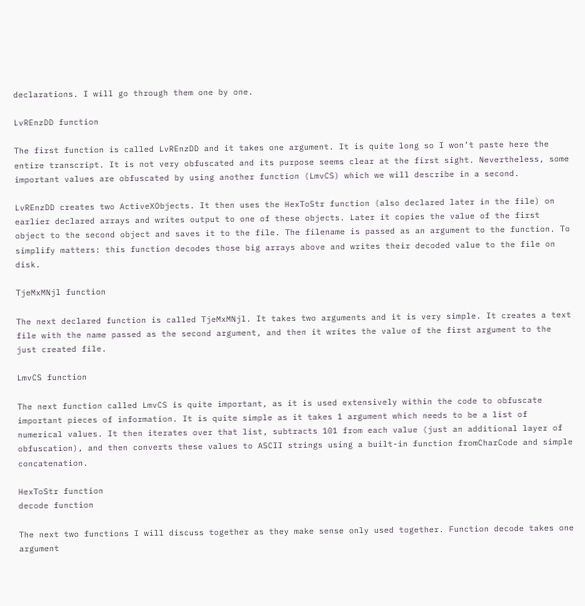declarations. I will go through them one by one.

LvREnzDD function

The first function is called LvREnzDD and it takes one argument. It is quite long so I won’t paste here the entire transcript. It is not very obfuscated and its purpose seems clear at the first sight. Nevertheless, some important values are obfuscated by using another function (LmvCS) which we will describe in a second.

LvREnzDD creates two ActiveXObjects. It then uses the HexToStr function (also declared later in the file) on earlier declared arrays and writes output to one of these objects. Later it copies the value of the first object to the second object and saves it to the file. The filename is passed as an argument to the function. To simplify matters: this function decodes those big arrays above and writes their decoded value to the file on disk.

TjeMxMNjl function

The next declared function is called TjeMxMNjl. It takes two arguments and it is very simple. It creates a text file with the name passed as the second argument, and then it writes the value of the first argument to the just created file.

LmvCS function

The next function called LmvCS is quite important, as it is used extensively within the code to obfuscate important pieces of information. It is quite simple as it takes 1 argument which needs to be a list of numerical values. It then iterates over that list, subtracts 101 from each value (just an additional layer of obfuscation), and then converts these values to ASCII strings using a built-in function fromCharCode and simple concatenation.

HexToStr function
decode function

The next two functions I will discuss together as they make sense only used together. Function decode takes one argument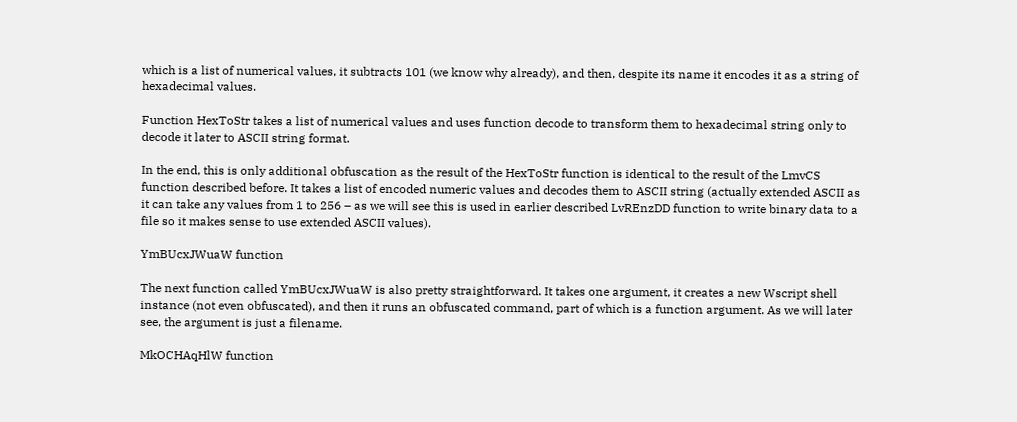which is a list of numerical values, it subtracts 101 (we know why already), and then, despite its name it encodes it as a string of hexadecimal values.

Function HexToStr takes a list of numerical values and uses function decode to transform them to hexadecimal string only to decode it later to ASCII string format.

In the end, this is only additional obfuscation as the result of the HexToStr function is identical to the result of the LmvCS function described before. It takes a list of encoded numeric values and decodes them to ASCII string (actually extended ASCII as it can take any values from 1 to 256 – as we will see this is used in earlier described LvREnzDD function to write binary data to a file so it makes sense to use extended ASCII values).

YmBUcxJWuaW function

The next function called YmBUcxJWuaW is also pretty straightforward. It takes one argument, it creates a new Wscript shell instance (not even obfuscated), and then it runs an obfuscated command, part of which is a function argument. As we will later see, the argument is just a filename.

MkOCHAqHlW function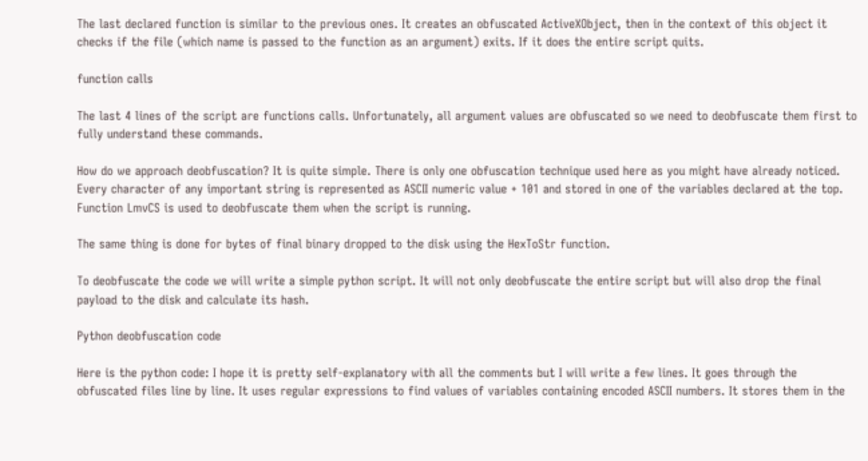The last declared function is similar to the previous ones. It creates an obfuscated ActiveXObject, then in the context of this object it checks if the file (which name is passed to the function as an argument) exits. If it does the entire script quits.

function calls

The last 4 lines of the script are functions calls. Unfortunately, all argument values are obfuscated so we need to deobfuscate them first to fully understand these commands.

How do we approach deobfuscation? It is quite simple. There is only one obfuscation technique used here as you might have already noticed. Every character of any important string is represented as ASCII numeric value + 101 and stored in one of the variables declared at the top. Function LmvCS is used to deobfuscate them when the script is running.

The same thing is done for bytes of final binary dropped to the disk using the HexToStr function.

To deobfuscate the code we will write a simple python script. It will not only deobfuscate the entire script but will also drop the final payload to the disk and calculate its hash.

Python deobfuscation code

Here is the python code: I hope it is pretty self-explanatory with all the comments but I will write a few lines. It goes through the obfuscated files line by line. It uses regular expressions to find values of variables containing encoded ASCII numbers. It stores them in the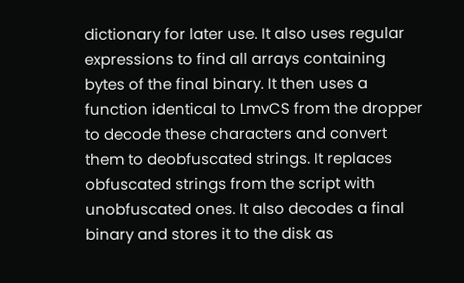dictionary for later use. It also uses regular expressions to find all arrays containing bytes of the final binary. It then uses a function identical to LmvCS from the dropper to decode these characters and convert them to deobfuscated strings. It replaces obfuscated strings from the script with unobfuscated ones. It also decodes a final binary and stores it to the disk as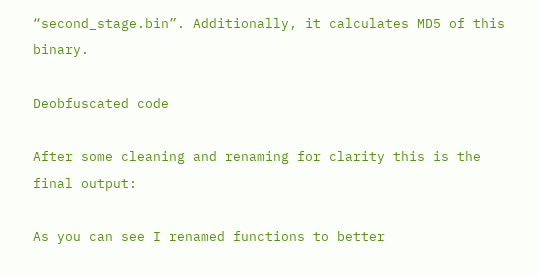“second_stage.bin”. Additionally, it calculates MD5 of this binary.

Deobfuscated code

After some cleaning and renaming for clarity this is the final output:

As you can see I renamed functions to better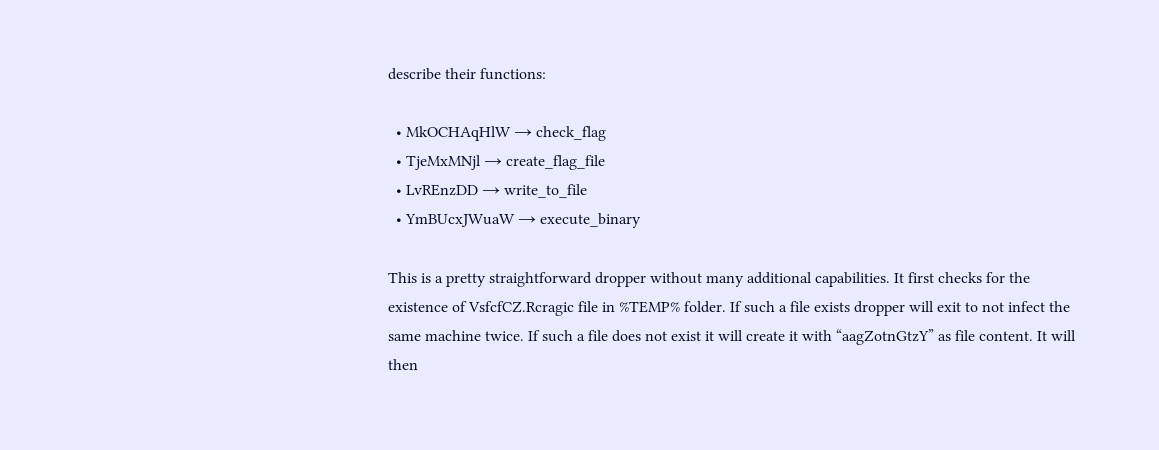describe their functions:

  • MkOCHAqHlW → check_flag
  • TjeMxMNjl → create_flag_file
  • LvREnzDD → write_to_file
  • YmBUcxJWuaW → execute_binary

This is a pretty straightforward dropper without many additional capabilities. It first checks for the existence of VsfcfCZ.Rcragic file in %TEMP% folder. If such a file exists dropper will exit to not infect the same machine twice. If such a file does not exist it will create it with “aagZotnGtzY” as file content. It will then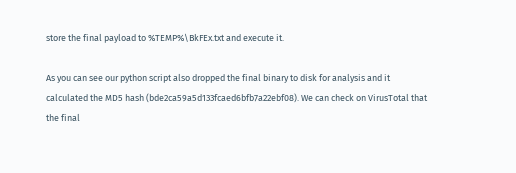store the final payload to %TEMP%\BkFEx.txt and execute it.

As you can see our python script also dropped the final binary to disk for analysis and it calculated the MD5 hash (bde2ca59a5d133fcaed6bfb7a22ebf08). We can check on VirusTotal that the final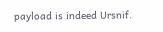payload is indeed Ursnif.